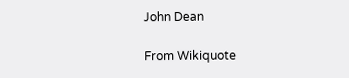John Dean

From Wikiquote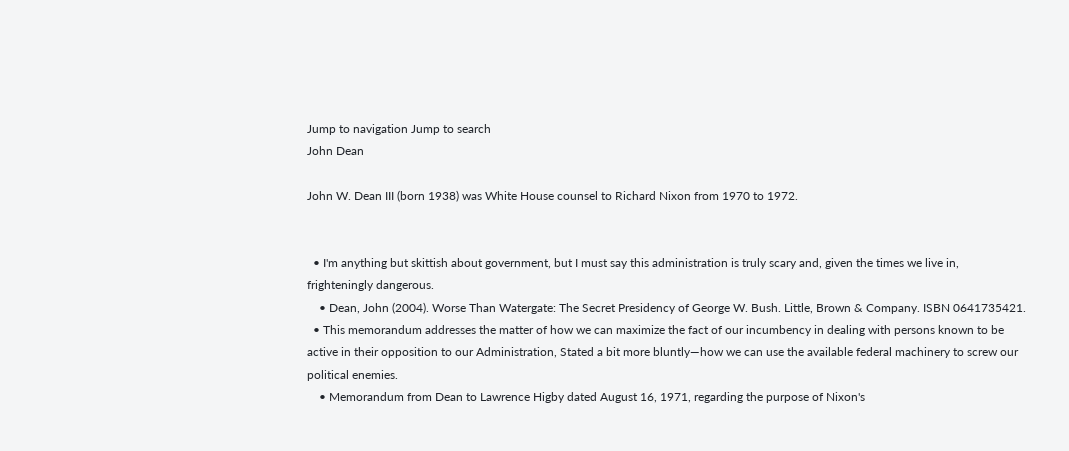Jump to navigation Jump to search
John Dean

John W. Dean III (born 1938) was White House counsel to Richard Nixon from 1970 to 1972.


  • I'm anything but skittish about government, but I must say this administration is truly scary and, given the times we live in, frighteningly dangerous.
    • Dean, John (2004). Worse Than Watergate: The Secret Presidency of George W. Bush. Little, Brown & Company. ISBN 0641735421.
  • This memorandum addresses the matter of how we can maximize the fact of our incumbency in dealing with persons known to be active in their opposition to our Administration, Stated a bit more bluntly—how we can use the available federal machinery to screw our political enemies.
    • Memorandum from Dean to Lawrence Higby dated August 16, 1971, regarding the purpose of Nixon's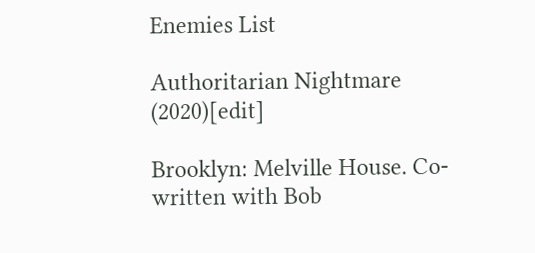Enemies List

Authoritarian Nightmare (2020)[edit]

Brooklyn: Melville House. Co-written with Bob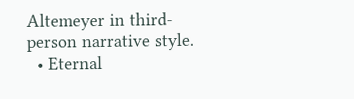Altemeyer in third-person narrative style.
  • Eternal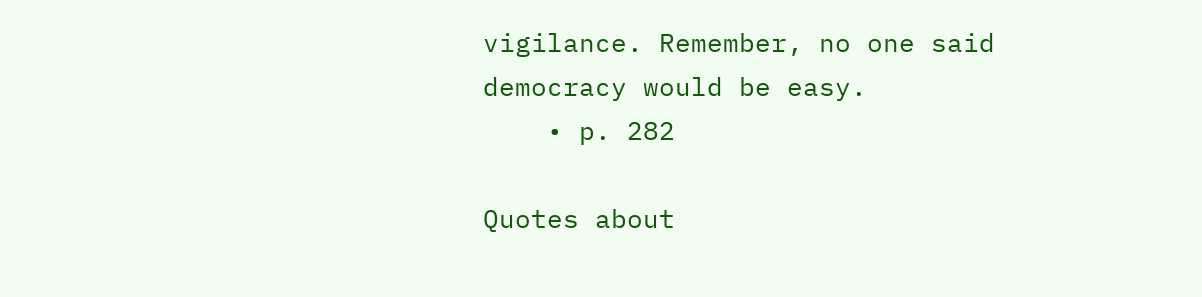vigilance. Remember, no one said democracy would be easy.
    • p. 282

Quotes about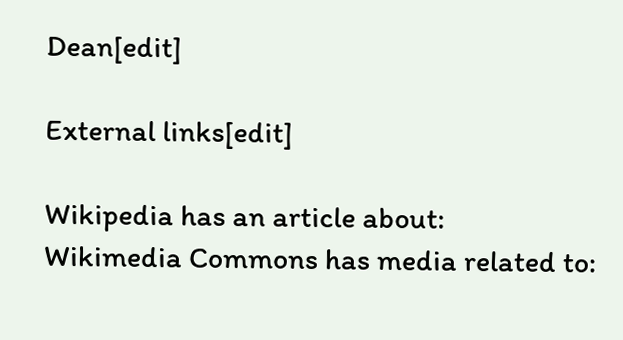Dean[edit]

External links[edit]

Wikipedia has an article about:
Wikimedia Commons has media related to: